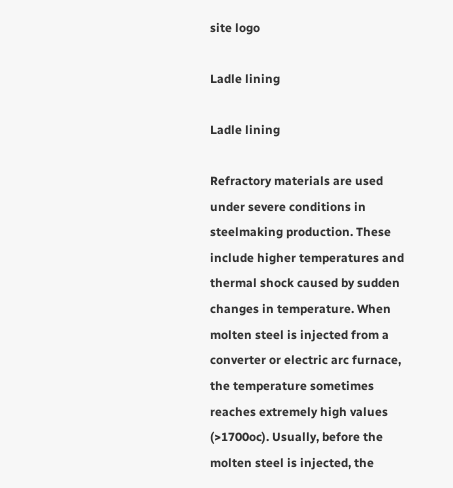site logo

Ladle lining

Ladle lining

Refractory materials are used under severe conditions in steelmaking production. These include higher temperatures and thermal shock caused by sudden changes in temperature. When molten steel is injected from a converter or electric arc furnace, the temperature sometimes reaches extremely high values (>1700oc). Usually, before the molten steel is injected, the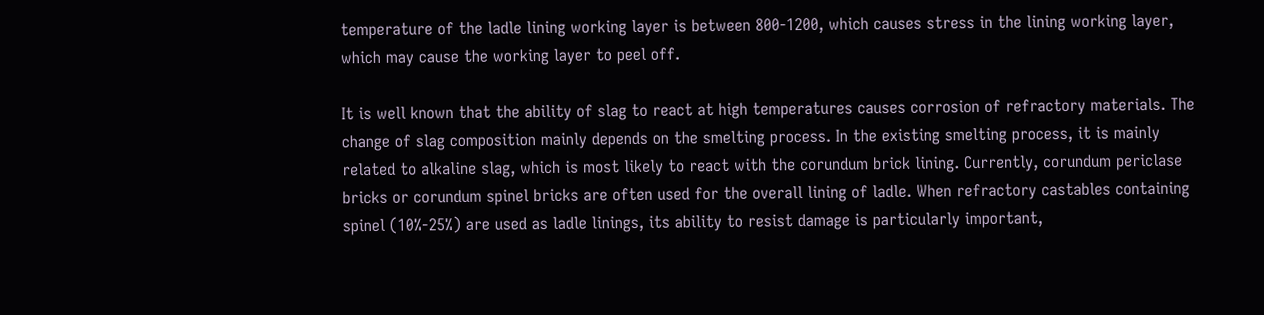temperature of the ladle lining working layer is between 800-1200, which causes stress in the lining working layer, which may cause the working layer to peel off.

It is well known that the ability of slag to react at high temperatures causes corrosion of refractory materials. The change of slag composition mainly depends on the smelting process. In the existing smelting process, it is mainly related to alkaline slag, which is most likely to react with the corundum brick lining. Currently, corundum periclase bricks or corundum spinel bricks are often used for the overall lining of ladle. When refractory castables containing spinel (10%-25%) are used as ladle linings, its ability to resist damage is particularly important,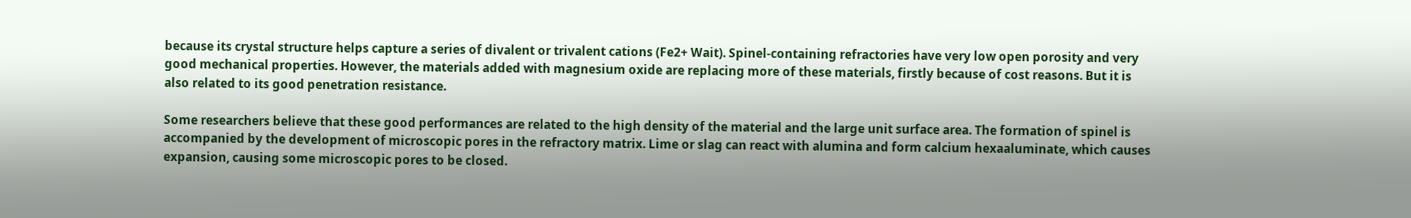because its crystal structure helps capture a series of divalent or trivalent cations (Fe2+ Wait). Spinel-containing refractories have very low open porosity and very good mechanical properties. However, the materials added with magnesium oxide are replacing more of these materials, firstly because of cost reasons. But it is also related to its good penetration resistance.

Some researchers believe that these good performances are related to the high density of the material and the large unit surface area. The formation of spinel is accompanied by the development of microscopic pores in the refractory matrix. Lime or slag can react with alumina and form calcium hexaaluminate, which causes expansion, causing some microscopic pores to be closed.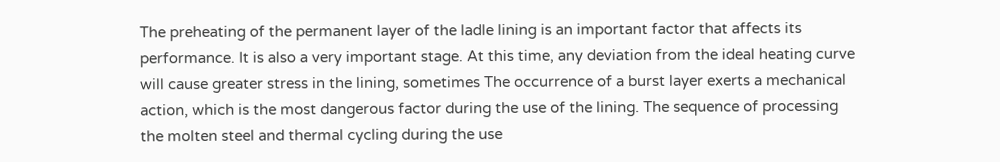The preheating of the permanent layer of the ladle lining is an important factor that affects its performance. It is also a very important stage. At this time, any deviation from the ideal heating curve will cause greater stress in the lining, sometimes The occurrence of a burst layer exerts a mechanical action, which is the most dangerous factor during the use of the lining. The sequence of processing the molten steel and thermal cycling during the use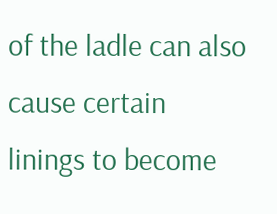of the ladle can also cause certain linings to become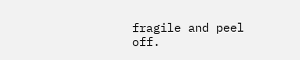fragile and peel off.